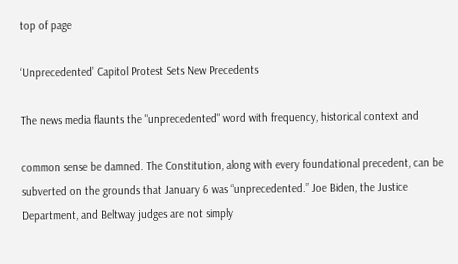top of page

‘Unprecedented’ Capitol Protest Sets New Precedents

The news media flaunts the "unprecedented" word with frequency, historical context and

common sense be damned. The Constitution, along with every foundational precedent, can be subverted on the grounds that January 6 was “unprecedented.” Joe Biden, the Justice Department, and Beltway judges are not simply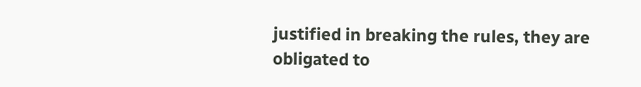justified in breaking the rules, they are obligated to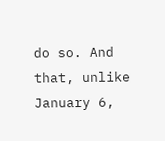do so. And that, unlike January 6,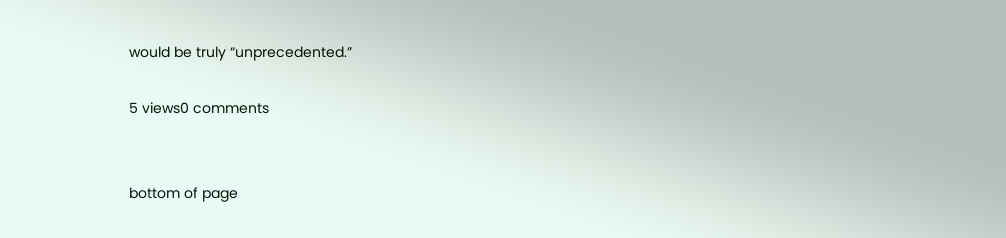would be truly “unprecedented.”

5 views0 comments


bottom of page